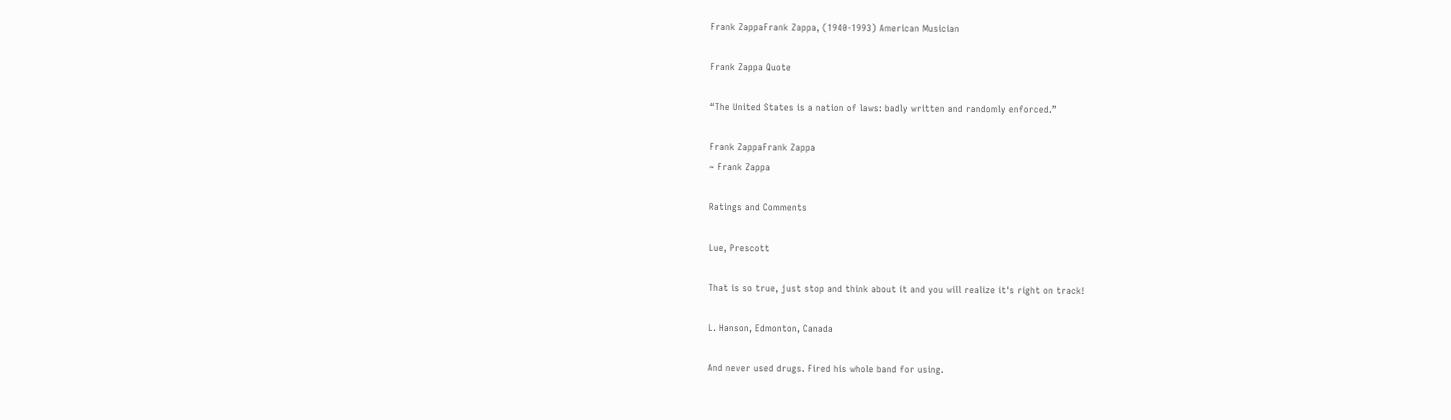Frank ZappaFrank Zappa, (1940-1993) American Musician

Frank Zappa Quote

“The United States is a nation of laws: badly written and randomly enforced.”

Frank ZappaFrank Zappa
~ Frank Zappa

Ratings and Comments

Lue, Prescott

That is so true, just stop and think about it and you will realize it's right on track!

L. Hanson, Edmonton, Canada

And never used drugs. Fired his whole band for using.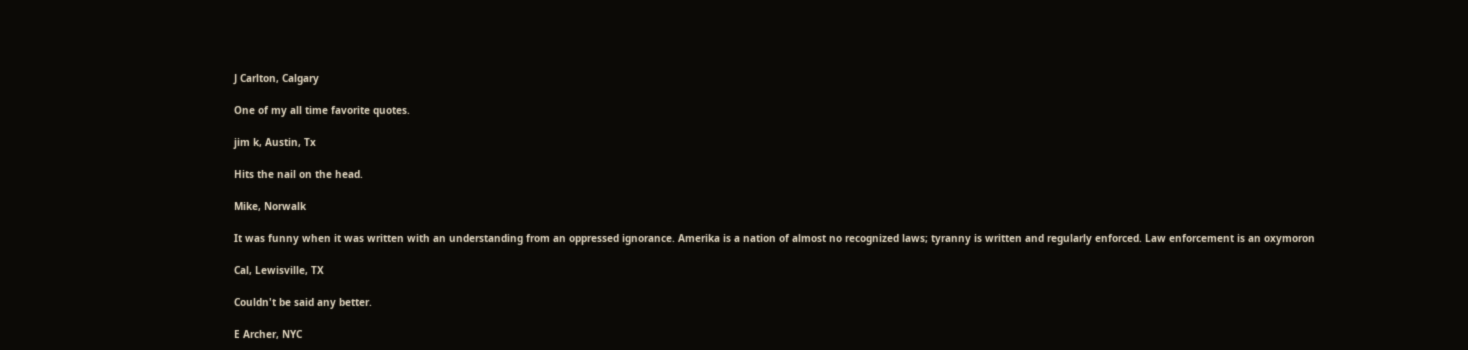J Carlton, Calgary

One of my all time favorite quotes.

jim k, Austin, Tx

Hits the nail on the head.

Mike, Norwalk

It was funny when it was written with an understanding from an oppressed ignorance. Amerika is a nation of almost no recognized laws; tyranny is written and regularly enforced. Law enforcement is an oxymoron

Cal, Lewisville, TX

Couldn't be said any better.

E Archer, NYC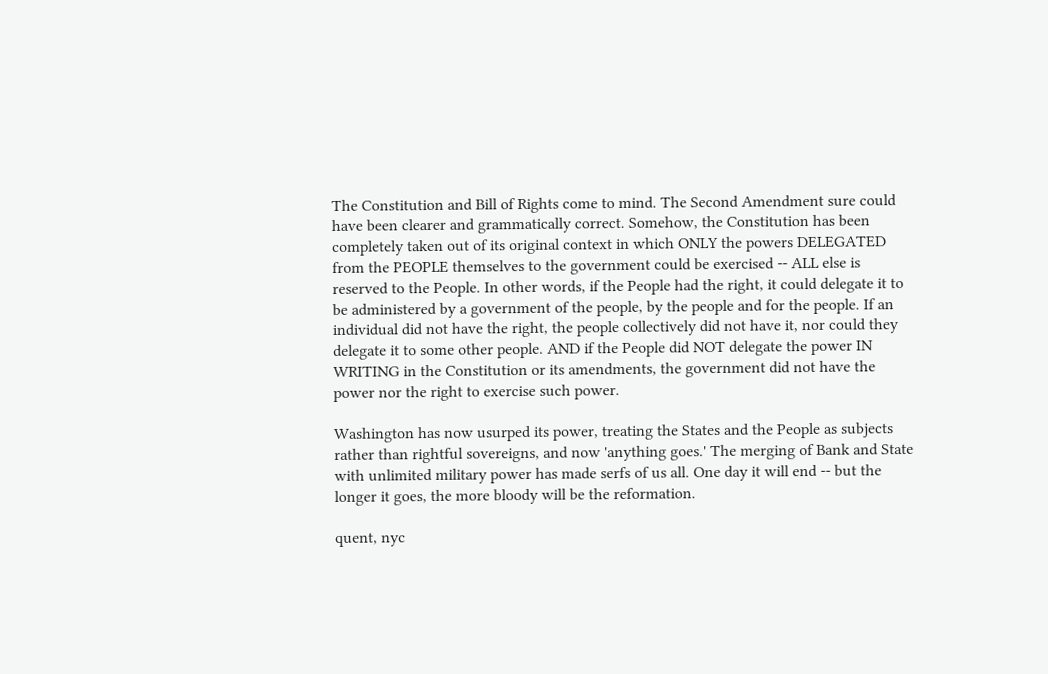The Constitution and Bill of Rights come to mind. The Second Amendment sure could have been clearer and grammatically correct. Somehow, the Constitution has been completely taken out of its original context in which ONLY the powers DELEGATED from the PEOPLE themselves to the government could be exercised -- ALL else is reserved to the People. In other words, if the People had the right, it could delegate it to be administered by a government of the people, by the people and for the people. If an individual did not have the right, the people collectively did not have it, nor could they delegate it to some other people. AND if the People did NOT delegate the power IN WRITING in the Constitution or its amendments, the government did not have the power nor the right to exercise such power.

Washington has now usurped its power, treating the States and the People as subjects rather than rightful sovereigns, and now 'anything goes.' The merging of Bank and State with unlimited military power has made serfs of us all. One day it will end -- but the longer it goes, the more bloody will be the reformation.

quent, nyc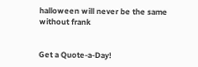halloween will never be the same without frank


Get a Quote-a-Day!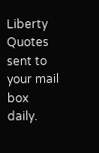Liberty Quotes sent to your mail box daily.